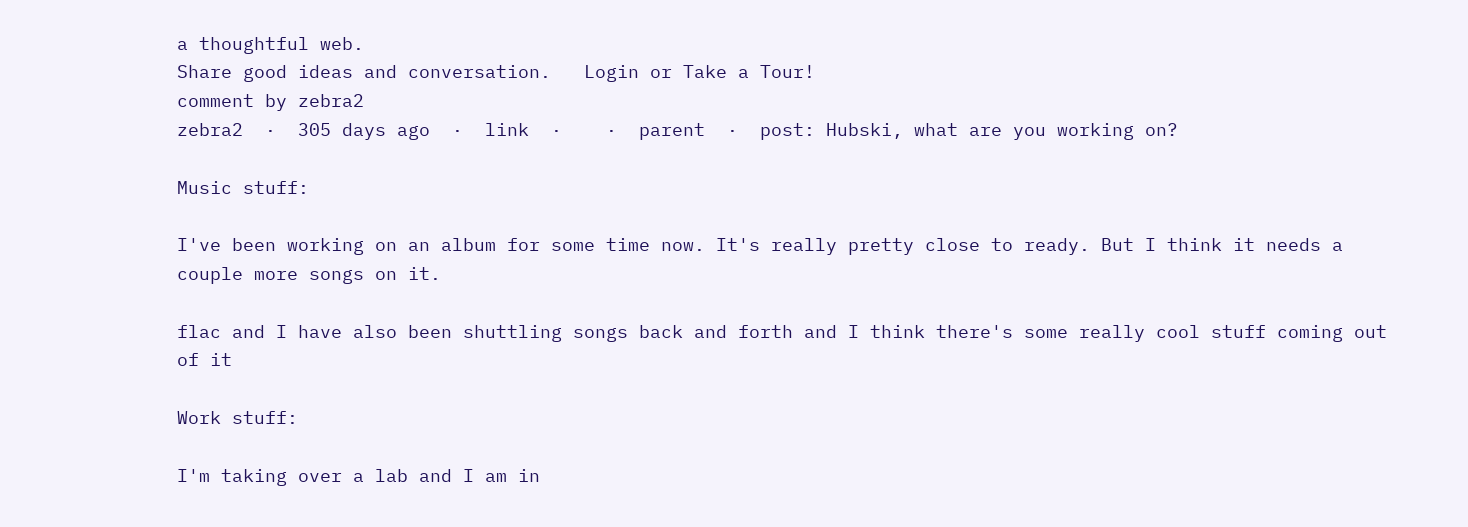a thoughtful web.
Share good ideas and conversation.   Login or Take a Tour!
comment by zebra2
zebra2  ·  305 days ago  ·  link  ·    ·  parent  ·  post: Hubski, what are you working on?

Music stuff:

I've been working on an album for some time now. It's really pretty close to ready. But I think it needs a couple more songs on it.

flac and I have also been shuttling songs back and forth and I think there's some really cool stuff coming out of it

Work stuff:

I'm taking over a lab and I am in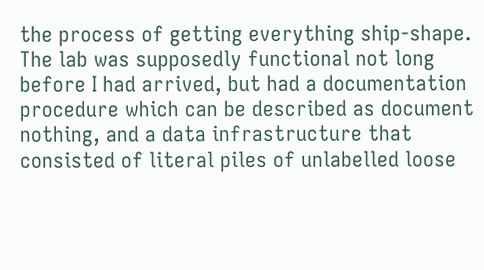the process of getting everything ship-shape. The lab was supposedly functional not long before I had arrived, but had a documentation procedure which can be described as document nothing, and a data infrastructure that consisted of literal piles of unlabelled loose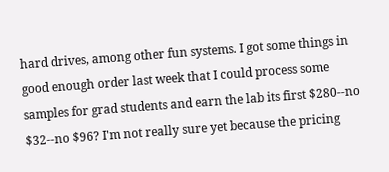hard drives, among other fun systems. I got some things in good enough order last week that I could process some samples for grad students and earn the lab its first $280--no $32--no $96? I'm not really sure yet because the pricing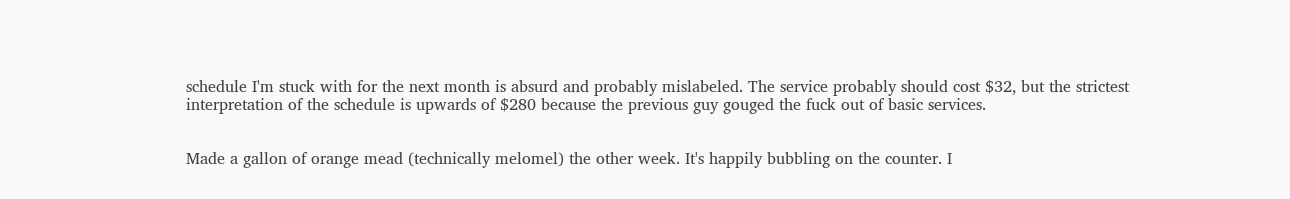schedule I'm stuck with for the next month is absurd and probably mislabeled. The service probably should cost $32, but the strictest interpretation of the schedule is upwards of $280 because the previous guy gouged the fuck out of basic services.


Made a gallon of orange mead (technically melomel) the other week. It's happily bubbling on the counter. I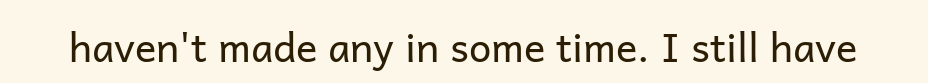haven't made any in some time. I still have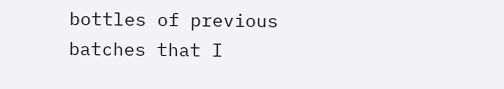bottles of previous batches that I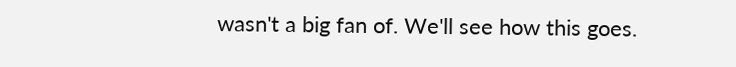wasn't a big fan of. We'll see how this goes.